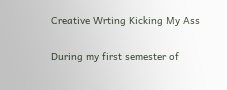Creative Wrting Kicking My Ass

During my first semester of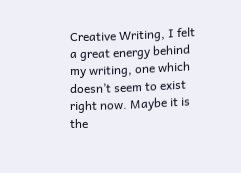Creative Writing, I felt a great energy behind my writing, one which doesn’t seem to exist right now. Maybe it is the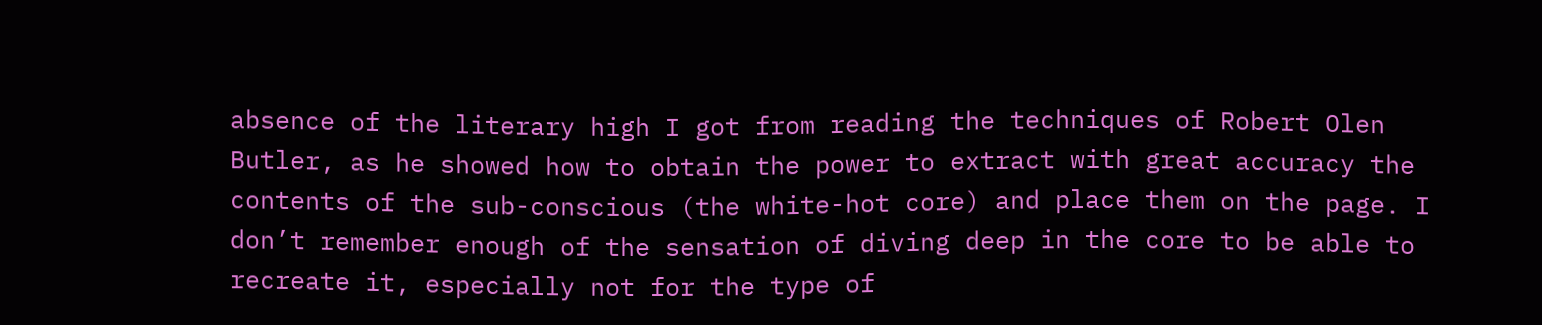absence of the literary high I got from reading the techniques of Robert Olen Butler, as he showed how to obtain the power to extract with great accuracy the contents of the sub-conscious (the white-hot core) and place them on the page. I don’t remember enough of the sensation of diving deep in the core to be able to recreate it, especially not for the type of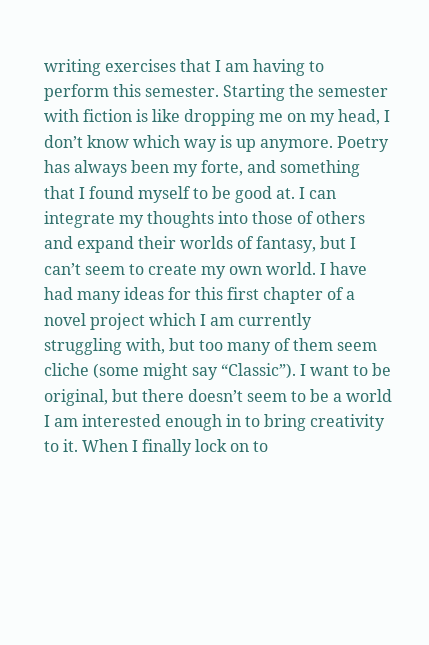writing exercises that I am having to perform this semester. Starting the semester with fiction is like dropping me on my head, I don’t know which way is up anymore. Poetry has always been my forte, and something that I found myself to be good at. I can integrate my thoughts into those of others and expand their worlds of fantasy, but I can’t seem to create my own world. I have had many ideas for this first chapter of a novel project which I am currently struggling with, but too many of them seem cliche (some might say “Classic”). I want to be original, but there doesn’t seem to be a world I am interested enough in to bring creativity to it. When I finally lock on to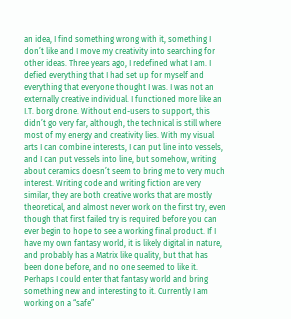an idea, I find something wrong with it, something I don’t like and I move my creativity into searching for other ideas. Three years ago, I redefined what I am. I defied everything that I had set up for myself and everything that everyone thought I was. I was not an externally creative individual. I functioned more like an I.T. borg drone. Without end-users to support, this didn’t go very far, although, the technical is still where most of my energy and creativity lies. With my visual arts I can combine interests, I can put line into vessels, and I can put vessels into line, but somehow, writing about ceramics doesn’t seem to bring me to very much interest. Writing code and writing fiction are very similar, they are both creative works that are mostly theoretical, and almost never work on the first try, even though that first failed try is required before you can ever begin to hope to see a working final product. If I have my own fantasy world, it is likely digital in nature, and probably has a Matrix like quality, but that has been done before, and no one seemed to like it. Perhaps I could enter that fantasy world and bring something new and interesting to it. Currently I am working on a “safe”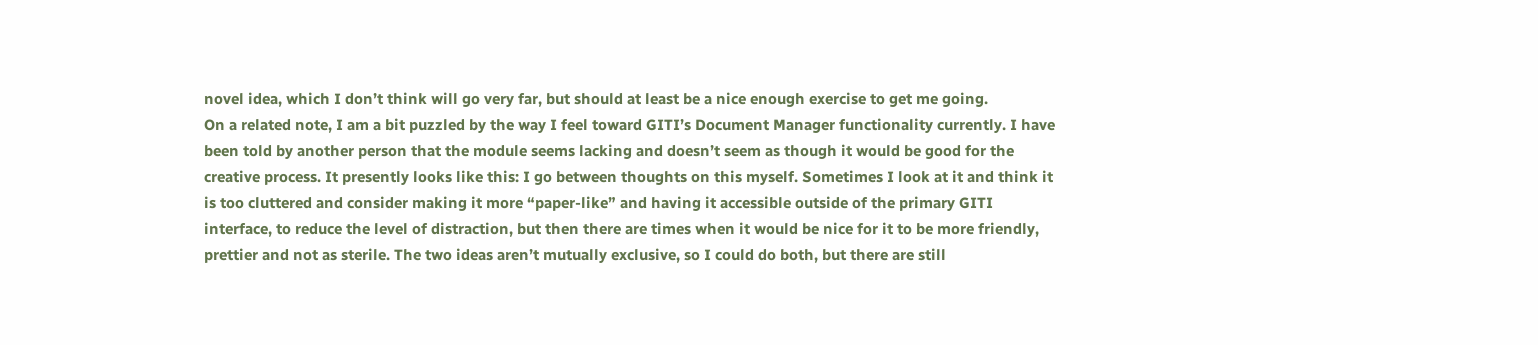novel idea, which I don’t think will go very far, but should at least be a nice enough exercise to get me going.
On a related note, I am a bit puzzled by the way I feel toward GITI’s Document Manager functionality currently. I have been told by another person that the module seems lacking and doesn’t seem as though it would be good for the creative process. It presently looks like this: I go between thoughts on this myself. Sometimes I look at it and think it is too cluttered and consider making it more “paper-like” and having it accessible outside of the primary GITI interface, to reduce the level of distraction, but then there are times when it would be nice for it to be more friendly, prettier and not as sterile. The two ideas aren’t mutually exclusive, so I could do both, but there are still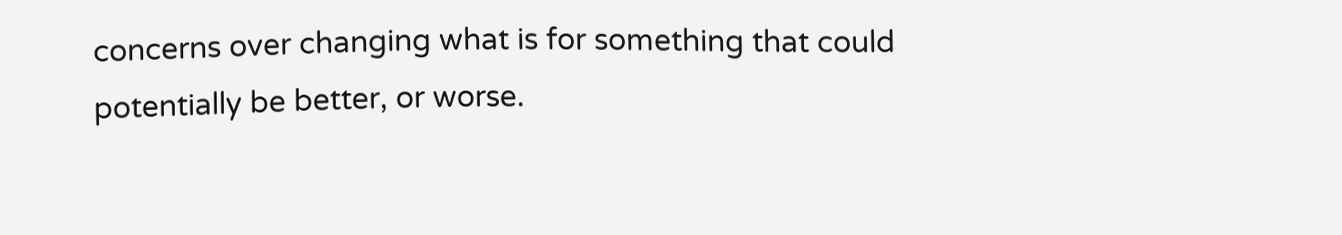concerns over changing what is for something that could potentially be better, or worse.